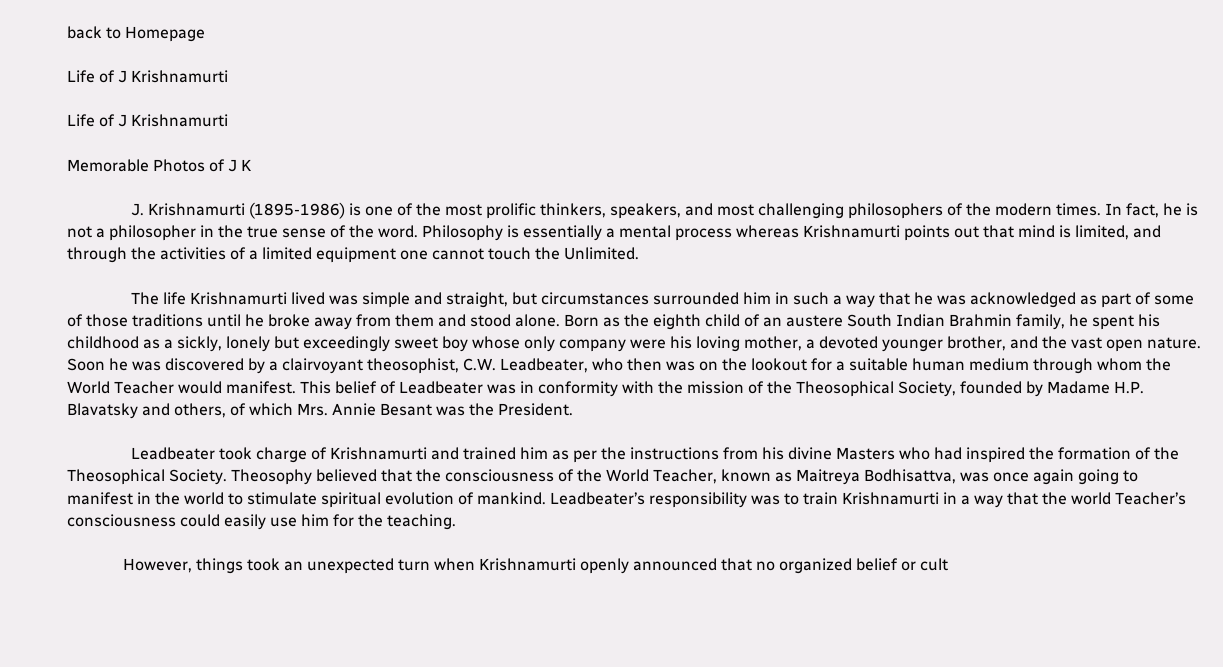back to Homepage

Life of J Krishnamurti

Life of J Krishnamurti

Memorable Photos of J K

                J. Krishnamurti (1895-1986) is one of the most prolific thinkers, speakers, and most challenging philosophers of the modern times. In fact, he is not a philosopher in the true sense of the word. Philosophy is essentially a mental process whereas Krishnamurti points out that mind is limited, and through the activities of a limited equipment one cannot touch the Unlimited.

                The life Krishnamurti lived was simple and straight, but circumstances surrounded him in such a way that he was acknowledged as part of some of those traditions until he broke away from them and stood alone. Born as the eighth child of an austere South Indian Brahmin family, he spent his childhood as a sickly, lonely but exceedingly sweet boy whose only company were his loving mother, a devoted younger brother, and the vast open nature. Soon he was discovered by a clairvoyant theosophist, C.W. Leadbeater, who then was on the lookout for a suitable human medium through whom the World Teacher would manifest. This belief of Leadbeater was in conformity with the mission of the Theosophical Society, founded by Madame H.P. Blavatsky and others, of which Mrs. Annie Besant was the President.

                Leadbeater took charge of Krishnamurti and trained him as per the instructions from his divine Masters who had inspired the formation of the Theosophical Society. Theosophy believed that the consciousness of the World Teacher, known as Maitreya Bodhisattva, was once again going to manifest in the world to stimulate spiritual evolution of mankind. Leadbeater’s responsibility was to train Krishnamurti in a way that the world Teacher’s consciousness could easily use him for the teaching.

              However, things took an unexpected turn when Krishnamurti openly announced that no organized belief or cult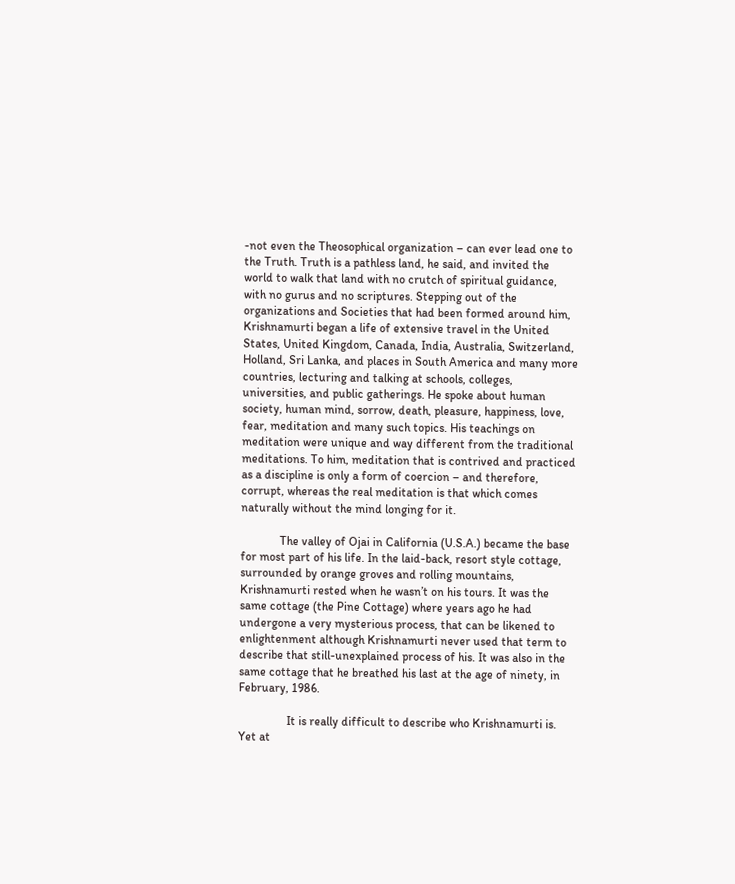-not even the Theosophical organization – can ever lead one to the Truth. Truth is a pathless land, he said, and invited the world to walk that land with no crutch of spiritual guidance, with no gurus and no scriptures. Stepping out of the organizations and Societies that had been formed around him, Krishnamurti began a life of extensive travel in the United States, United Kingdom, Canada, India, Australia, Switzerland, Holland, Sri Lanka, and places in South America and many more countries, lecturing and talking at schools, colleges, universities, and public gatherings. He spoke about human society, human mind, sorrow, death, pleasure, happiness, love, fear, meditation and many such topics. His teachings on meditation were unique and way different from the traditional meditations. To him, meditation that is contrived and practiced as a discipline is only a form of coercion – and therefore, corrupt, whereas the real meditation is that which comes naturally without the mind longing for it.

             The valley of Ojai in California (U.S.A.) became the base for most part of his life. In the laid-back, resort style cottage, surrounded by orange groves and rolling mountains, Krishnamurti rested when he wasn’t on his tours. It was the same cottage (the Pine Cottage) where years ago he had undergone a very mysterious process, that can be likened to enlightenment although Krishnamurti never used that term to describe that still-unexplained process of his. It was also in the same cottage that he breathed his last at the age of ninety, in February, 1986.

                It is really difficult to describe who Krishnamurti is. Yet at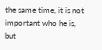the same time, it is not important who he is, but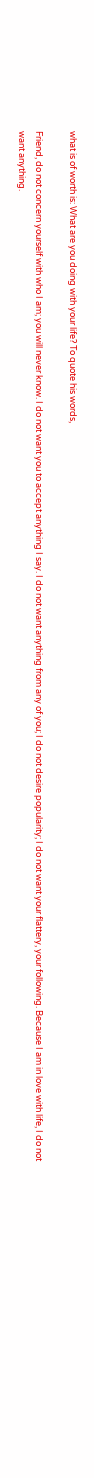what is of worth is: What are you doing with your life? To quote his words,

Friend, do not concern yourself with who I am; you will never know. I do not want you to accept anything I say. I do not want anything from any of you; I do not desire popularity; I do not want your flattery, your following. Because I am in love with life, I do not want anything.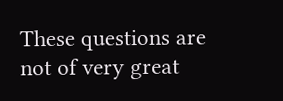These questions are not of very great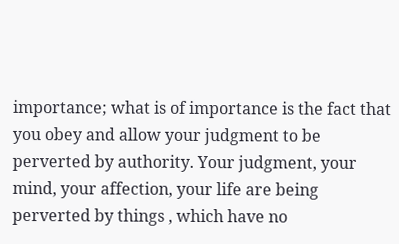importance; what is of importance is the fact that you obey and allow your judgment to be perverted by authority. Your judgment, your mind, your affection, your life are being perverted by things , which have no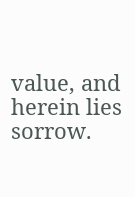value, and herein lies sorrow.